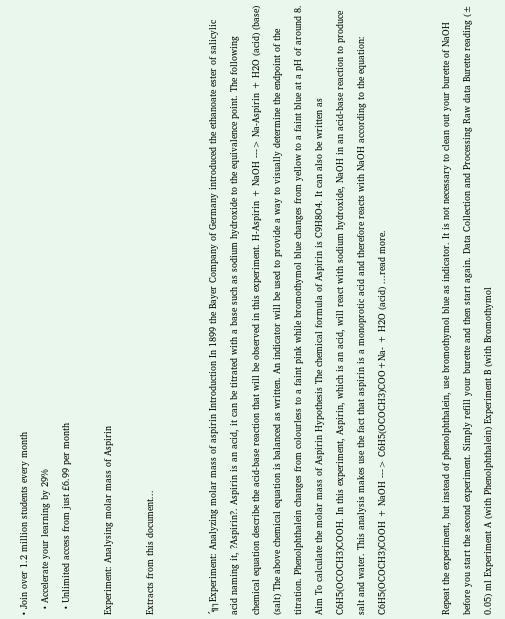• Join over 1.2 million students every month
  • Accelerate your learning by 29%
  • Unlimited access from just £6.99 per month

Experiment: Analysing molar mass of Aspirin

Extracts from this document...


´╗┐Experiment: Analyzing molar mass of aspirin Introduction In 1899 the Bayer Company of Germany introduced the ethanoate ester of salicylic acid naming it, ?Aspirin?. Aspirin is an acid, it can be titrated with a base such as sodium hydroxide to the equivalence point. The following chemical equation describe the acid-base reaction that will be observed in this experiment. H-Aspirin + NaOH ---> Na-Aspirin + H2O (acid) (base) (salt) The above chemical equation is balanced as written. An indicator will be used to provide a way to visually determine the endpoint of the titration. Phenolphthalein changes from colourless to a faint pink while bromothymol blue changes from yellow to a faint blue at a pH of around 8. Aim To calculate the molar mass of Aspirin Hypothesis The chemical formula of Aspirin is C9H8O4. It can also be written as C6H5(OCOCH3)COOH. In this experiment, Aspirin, which is an acid, will react with sodium hydroxide, NaOH in an acid-base reaction to produce salt and water. This analysis makes use the fact that aspirin is a monoprotic acid and therefore reacts with NaOH according to the equation: C6H5(OCOCH3)COOH + NaOH ---> C6H5(OCOCH3)COO+Na- + H2O (acid) ...read more.


Repeat the experiment, but instead of phenolphthalein, use bromothymol blue as indicator. It is not necessary to clean out your burette of NaOH before you start the second experiment. Simply refill your burette and then start again. Data Collection and Processing Raw data Burette reading (± 0.05) ml Experiment A (with Phenolphthalein) Experiment B (with Bromothymol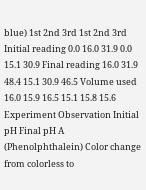blue) 1st 2nd 3rd 1st 2nd 3rd Initial reading 0.0 16.0 31.9 0.0 15.1 30.9 Final reading 16.0 31.9 48.4 15.1 30.9 46.5 Volume used 16.0 15.9 16.5 15.1 15.8 15.6 Experiment Observation Initial pH Final pH A (Phenolphthalein) Color change from colorless to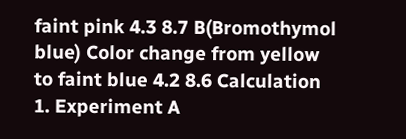faint pink 4.3 8.7 B(Bromothymol blue) Color change from yellow to faint blue 4.2 8.6 Calculation 1. Experiment A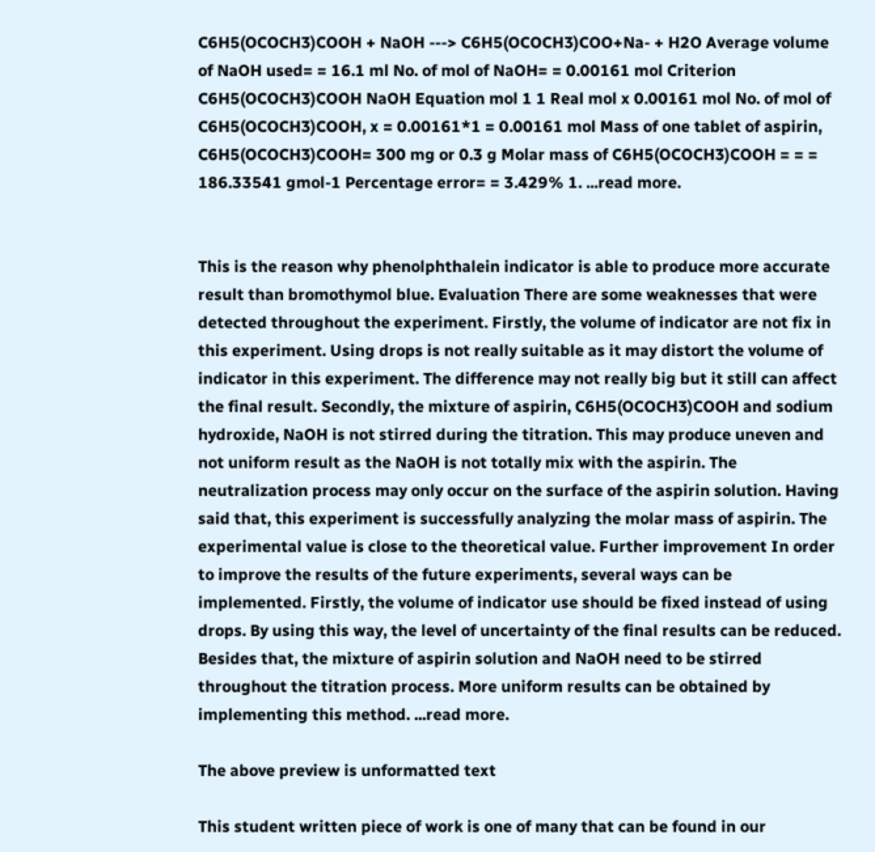C6H5(OCOCH3)COOH + NaOH ---> C6H5(OCOCH3)COO+Na- + H2O Average volume of NaOH used= = 16.1 ml No. of mol of NaOH= = 0.00161 mol Criterion C6H5(OCOCH3)COOH NaOH Equation mol 1 1 Real mol x 0.00161 mol No. of mol of C6H5(OCOCH3)COOH, x = 0.00161*1 = 0.00161 mol Mass of one tablet of aspirin, C6H5(OCOCH3)COOH= 300 mg or 0.3 g Molar mass of C6H5(OCOCH3)COOH = = = 186.33541 gmol-1 Percentage error= = 3.429% 1. ...read more.


This is the reason why phenolphthalein indicator is able to produce more accurate result than bromothymol blue. Evaluation There are some weaknesses that were detected throughout the experiment. Firstly, the volume of indicator are not fix in this experiment. Using drops is not really suitable as it may distort the volume of indicator in this experiment. The difference may not really big but it still can affect the final result. Secondly, the mixture of aspirin, C6H5(OCOCH3)COOH and sodium hydroxide, NaOH is not stirred during the titration. This may produce uneven and not uniform result as the NaOH is not totally mix with the aspirin. The neutralization process may only occur on the surface of the aspirin solution. Having said that, this experiment is successfully analyzing the molar mass of aspirin. The experimental value is close to the theoretical value. Further improvement In order to improve the results of the future experiments, several ways can be implemented. Firstly, the volume of indicator use should be fixed instead of using drops. By using this way, the level of uncertainty of the final results can be reduced. Besides that, the mixture of aspirin solution and NaOH need to be stirred throughout the titration process. More uniform results can be obtained by implementing this method. ...read more.

The above preview is unformatted text

This student written piece of work is one of many that can be found in our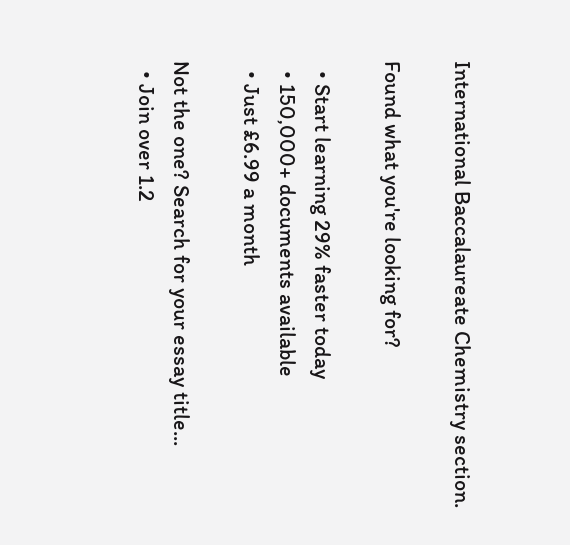International Baccalaureate Chemistry section.

Found what you're looking for?

  • Start learning 29% faster today
  • 150,000+ documents available
  • Just £6.99 a month

Not the one? Search for your essay title...
  • Join over 1.2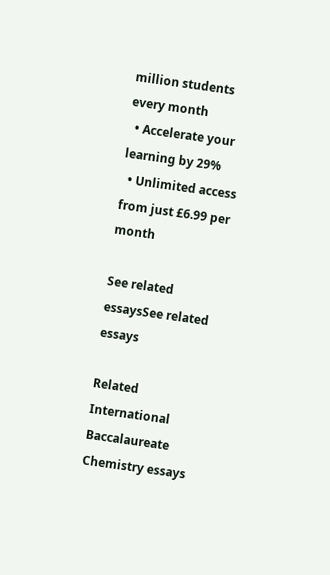million students every month
  • Accelerate your learning by 29%
  • Unlimited access from just £6.99 per month

See related essaysSee related essays

Related International Baccalaureate Chemistry essays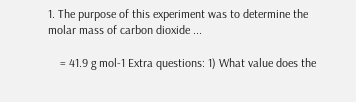1. The purpose of this experiment was to determine the molar mass of carbon dioxide ...

    = 41.9 g mol-1 Extra questions: 1) What value does the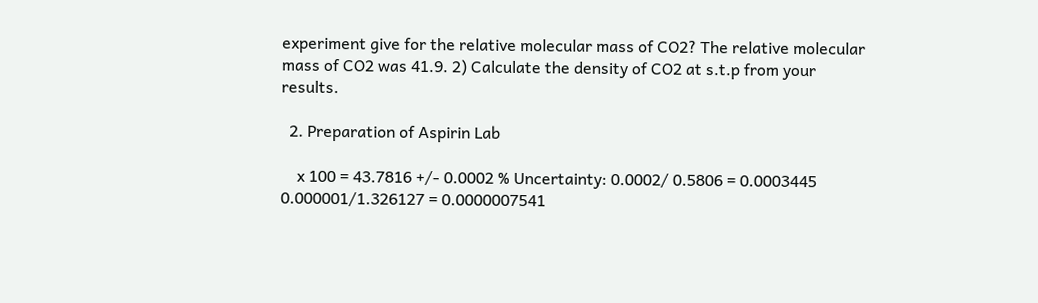experiment give for the relative molecular mass of CO2? The relative molecular mass of CO2 was 41.9. 2) Calculate the density of CO2 at s.t.p from your results.

  2. Preparation of Aspirin Lab

    x 100 = 43.7816 +/- 0.0002 % Uncertainty: 0.0002/ 0.5806 = 0.0003445 0.000001/1.326127 = 0.0000007541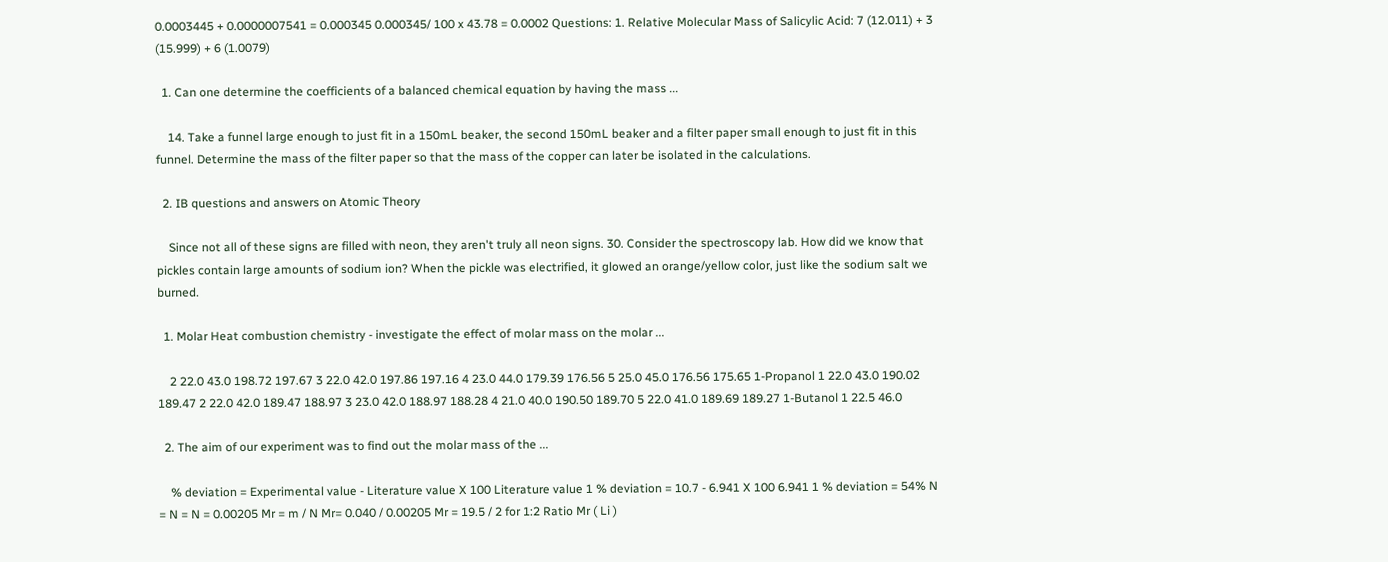0.0003445 + 0.0000007541 = 0.000345 0.000345/ 100 x 43.78 = 0.0002 Questions: 1. Relative Molecular Mass of Salicylic Acid: 7 (12.011) + 3 (15.999) + 6 (1.0079)

  1. Can one determine the coefficients of a balanced chemical equation by having the mass ...

    14. Take a funnel large enough to just fit in a 150mL beaker, the second 150mL beaker and a filter paper small enough to just fit in this funnel. Determine the mass of the filter paper so that the mass of the copper can later be isolated in the calculations.

  2. IB questions and answers on Atomic Theory

    Since not all of these signs are filled with neon, they aren't truly all neon signs. 30. Consider the spectroscopy lab. How did we know that pickles contain large amounts of sodium ion? When the pickle was electrified, it glowed an orange/yellow color, just like the sodium salt we burned.

  1. Molar Heat combustion chemistry - investigate the effect of molar mass on the molar ...

    2 22.0 43.0 198.72 197.67 3 22.0 42.0 197.86 197.16 4 23.0 44.0 179.39 176.56 5 25.0 45.0 176.56 175.65 1-Propanol 1 22.0 43.0 190.02 189.47 2 22.0 42.0 189.47 188.97 3 23.0 42.0 188.97 188.28 4 21.0 40.0 190.50 189.70 5 22.0 41.0 189.69 189.27 1-Butanol 1 22.5 46.0

  2. The aim of our experiment was to find out the molar mass of the ...

    % deviation = Experimental value - Literature value X 100 Literature value 1 % deviation = 10.7 - 6.941 X 100 6.941 1 % deviation = 54% N = N = N = 0.00205 Mr = m / N Mr= 0.040 / 0.00205 Mr = 19.5 / 2 for 1:2 Ratio Mr ( Li )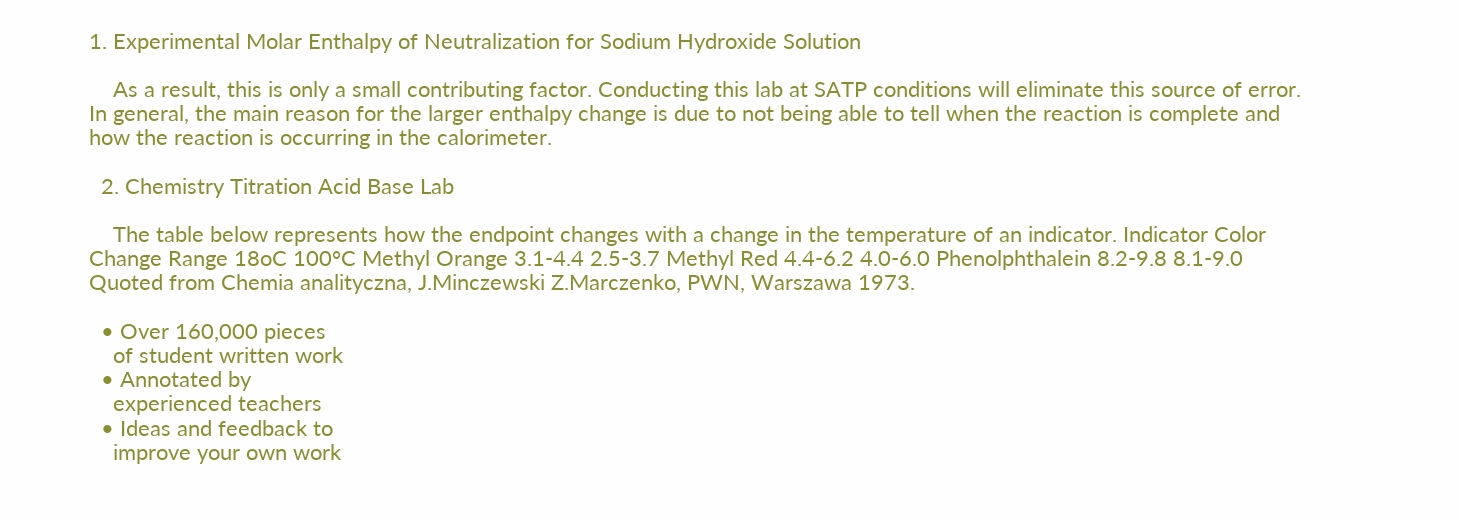1. Experimental Molar Enthalpy of Neutralization for Sodium Hydroxide Solution

    As a result, this is only a small contributing factor. Conducting this lab at SATP conditions will eliminate this source of error. In general, the main reason for the larger enthalpy change is due to not being able to tell when the reaction is complete and how the reaction is occurring in the calorimeter.

  2. Chemistry Titration Acid Base Lab

    The table below represents how the endpoint changes with a change in the temperature of an indicator. Indicator Color Change Range 18oC 100°C Methyl Orange 3.1-4.4 2.5-3.7 Methyl Red 4.4-6.2 4.0-6.0 Phenolphthalein 8.2-9.8 8.1-9.0 Quoted from Chemia analityczna, J.Minczewski Z.Marczenko, PWN, Warszawa 1973.

  • Over 160,000 pieces
    of student written work
  • Annotated by
    experienced teachers
  • Ideas and feedback to
    improve your own work